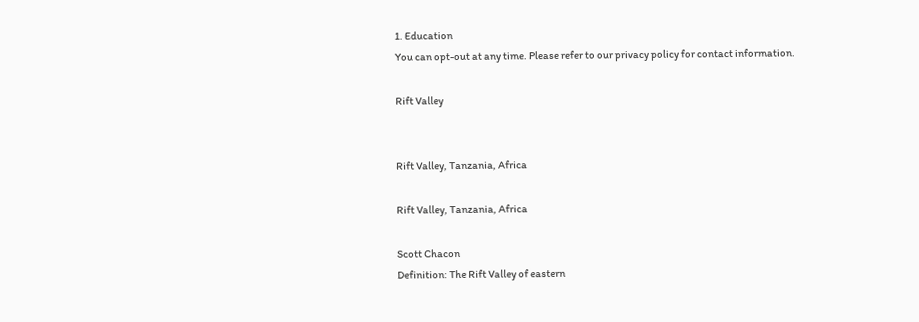1. Education
You can opt-out at any time. Please refer to our privacy policy for contact information.

Rift Valley


Rift Valley, Tanzania, Africa

Rift Valley, Tanzania, Africa

Scott Chacon
Definition: The Rift Valley of eastern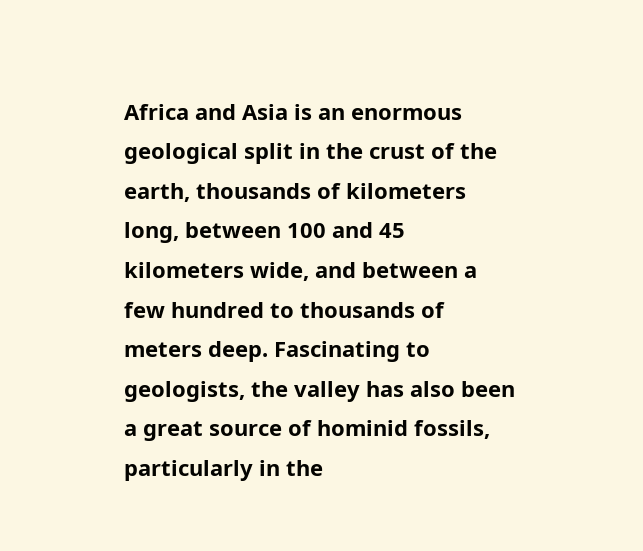Africa and Asia is an enormous geological split in the crust of the earth, thousands of kilometers long, between 100 and 45 kilometers wide, and between a few hundred to thousands of meters deep. Fascinating to geologists, the valley has also been a great source of hominid fossils, particularly in the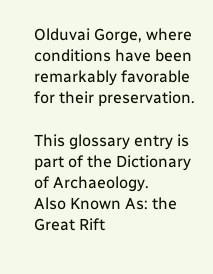Olduvai Gorge, where conditions have been remarkably favorable for their preservation.

This glossary entry is part of the Dictionary of Archaeology.
Also Known As: the Great Rift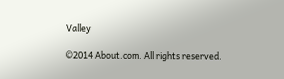Valley

©2014 About.com. All rights reserved.